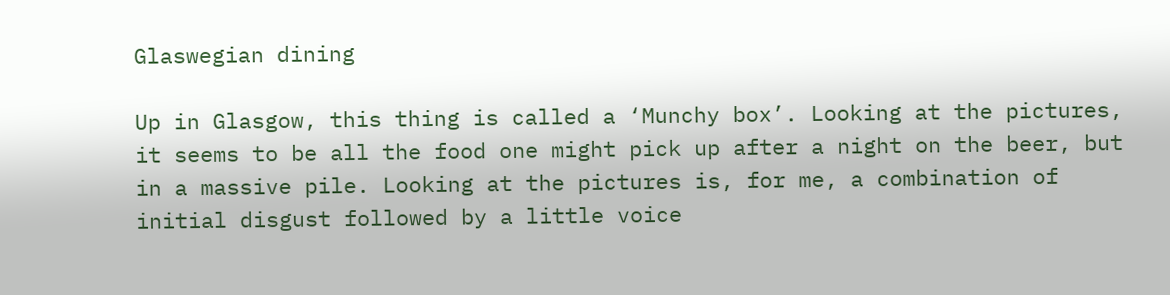Glaswegian dining

Up in Glasgow, this thing is called a ‘Munchy box’. Looking at the pictures, it seems to be all the food one might pick up after a night on the beer, but in a massive pile. Looking at the pictures is, for me, a combination of initial disgust followed by a little voice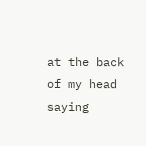at the back of my head saying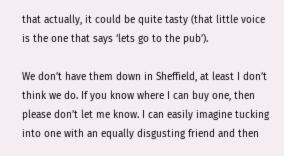that actually, it could be quite tasty (that little voice is the one that says ‘lets go to the pub’).

We don’t have them down in Sheffield, at least I don’t think we do. If you know where I can buy one, then please don’t let me know. I can easily imagine tucking into one with an equally disgusting friend and then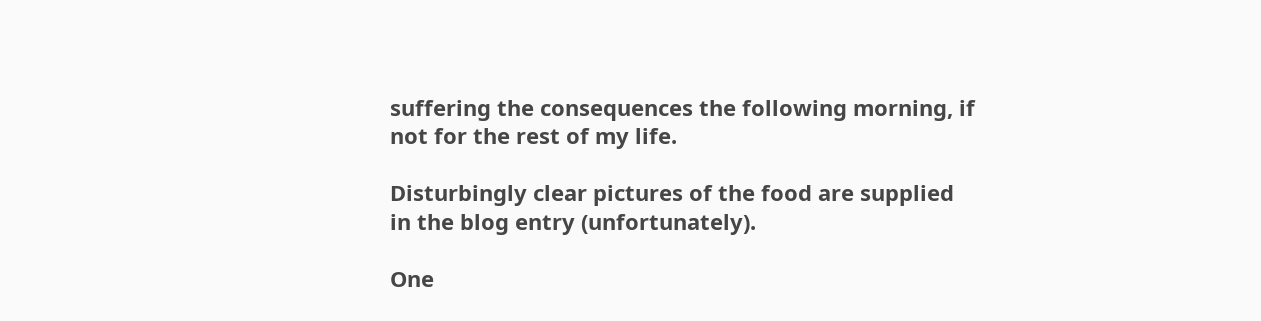suffering the consequences the following morning, if not for the rest of my life.

Disturbingly clear pictures of the food are supplied in the blog entry (unfortunately).

One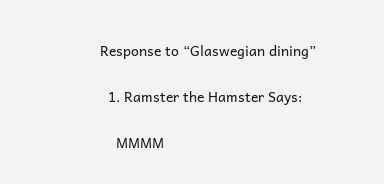Response to “Glaswegian dining”

  1. Ramster the Hamster Says:

    MMMM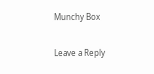Munchy Box

Leave a Reply